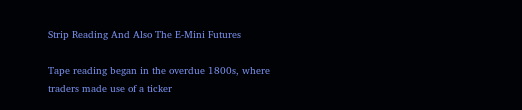Strip Reading And Also The E-Mini Futures

Tape reading began in the overdue 1800s, where traders made use of a ticker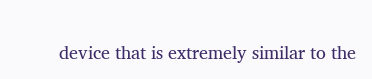device that is extremely similar to the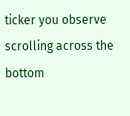ticker you observe scrolling across the bottom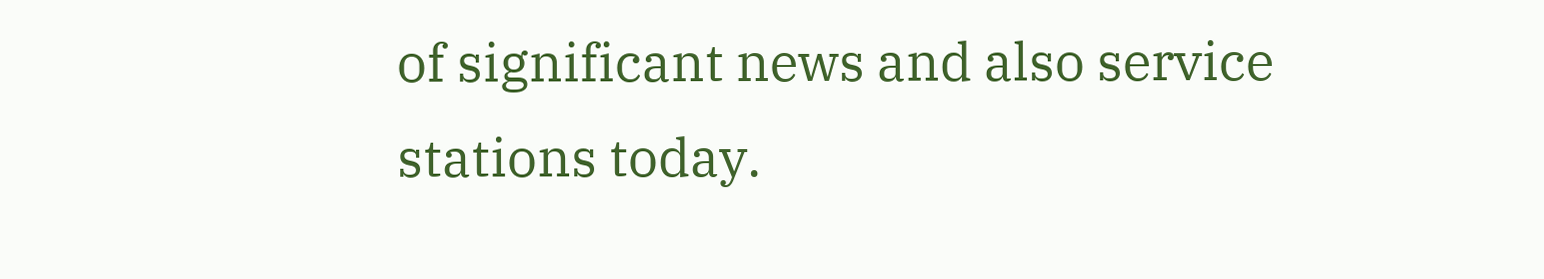of significant news and also service stations today.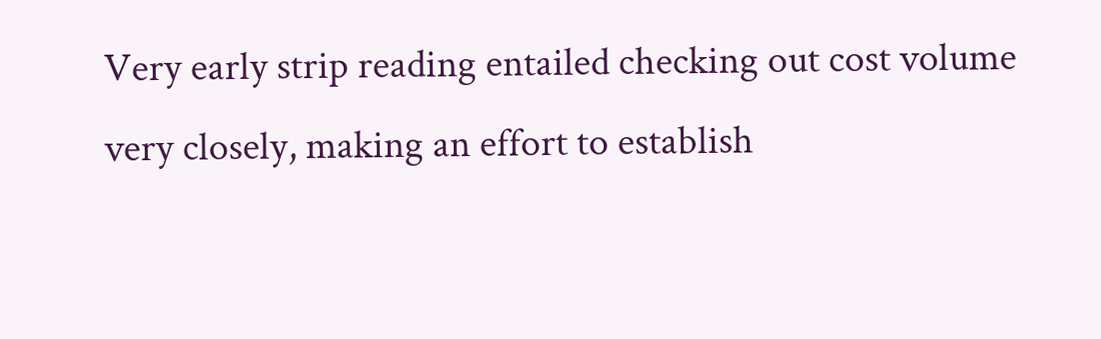Very early strip reading entailed checking out cost volume very closely, making an effort to establish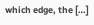which edge, the […]